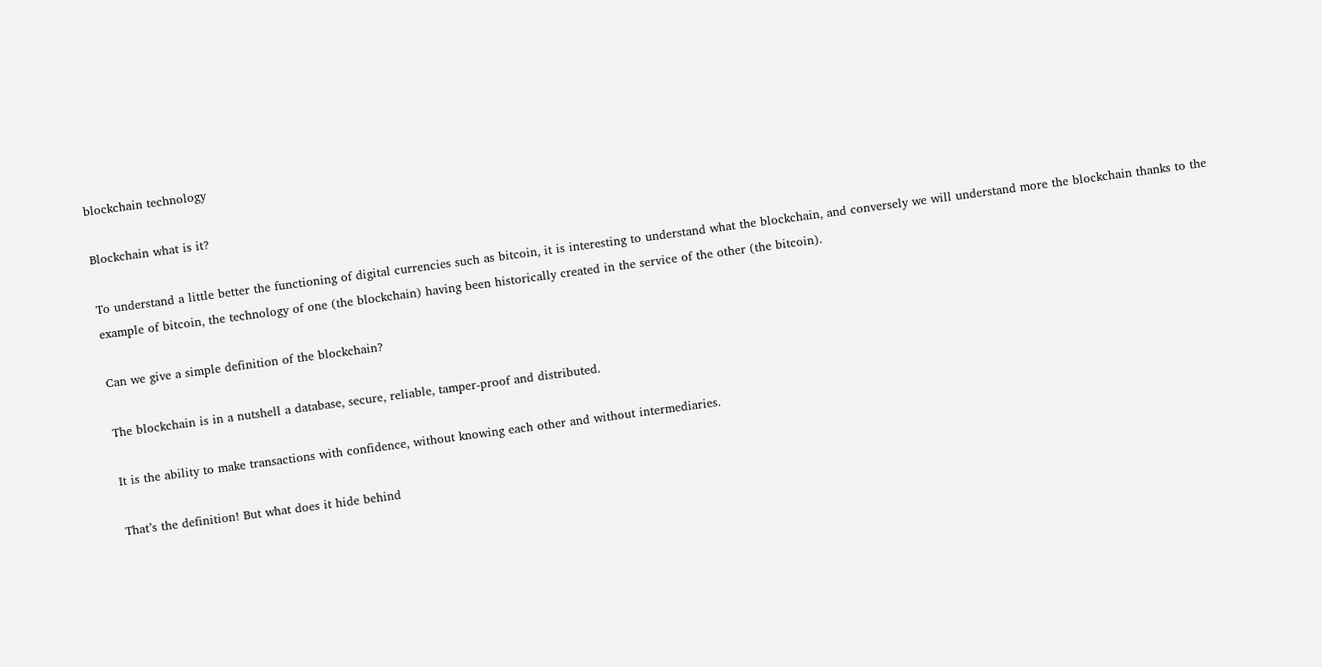blockchain technology

Blockchain what is it?

To understand a little better the functioning of digital currencies such as bitcoin, it is interesting to understand what the blockchain, and conversely we will understand more the blockchain thanks to the example of bitcoin, the technology of one (the blockchain) having been historically created in the service of the other (the bitcoin).

Can we give a simple definition of the blockchain?

The blockchain is in a nutshell a database, secure, reliable, tamper-proof and distributed.

It is the ability to make transactions with confidence, without knowing each other and without intermediaries.

That’s the definition! But what does it hide behind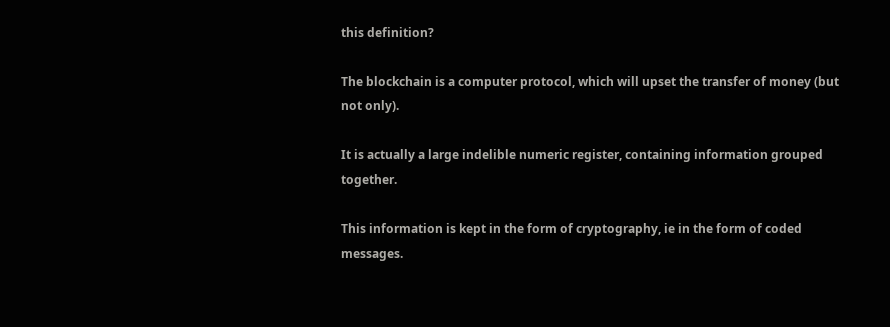this definition?

The blockchain is a computer protocol, which will upset the transfer of money (but not only).

It is actually a large indelible numeric register, containing information grouped together.

This information is kept in the form of cryptography, ie in the form of coded messages.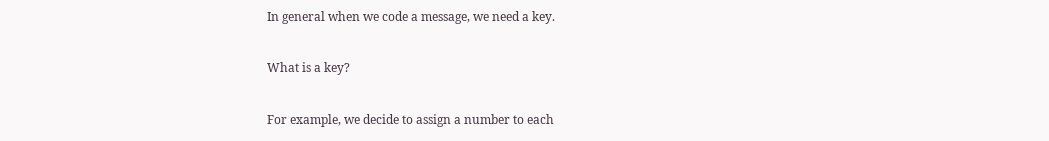In general when we code a message, we need a key.

What is a key?

For example, we decide to assign a number to each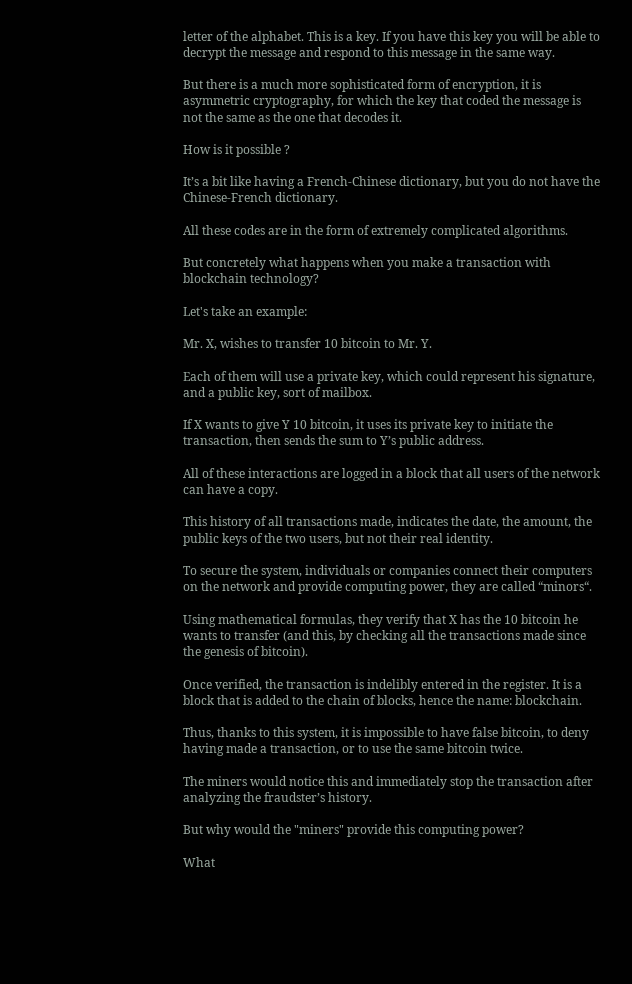letter of the alphabet. This is a key. If you have this key you will be able to decrypt the message and respond to this message in the same way.

But there is a much more sophisticated form of encryption, it is asymmetric cryptography, for which the key that coded the message is not the same as the one that decodes it.

How is it possible ?

It’s a bit like having a French-Chinese dictionary, but you do not have the Chinese-French dictionary.

All these codes are in the form of extremely complicated algorithms.

But concretely what happens when you make a transaction with blockchain technology?

Let's take an example:

Mr. X, wishes to transfer 10 bitcoin to Mr. Y.

Each of them will use a private key, which could represent his signature, and a public key, sort of mailbox.

If X wants to give Y 10 bitcoin, it uses its private key to initiate the transaction, then sends the sum to Y’s public address.

All of these interactions are logged in a block that all users of the network can have a copy.

This history of all transactions made, indicates the date, the amount, the public keys of the two users, but not their real identity.

To secure the system, individuals or companies connect their computers on the network and provide computing power, they are called “minors“.

Using mathematical formulas, they verify that X has the 10 bitcoin he wants to transfer (and this, by checking all the transactions made since the genesis of bitcoin).

Once verified, the transaction is indelibly entered in the register. It is a block that is added to the chain of blocks, hence the name: blockchain.

Thus, thanks to this system, it is impossible to have false bitcoin, to deny having made a transaction, or to use the same bitcoin twice.

The miners would notice this and immediately stop the transaction after analyzing the fraudster’s history.

But why would the "miners" provide this computing power?

What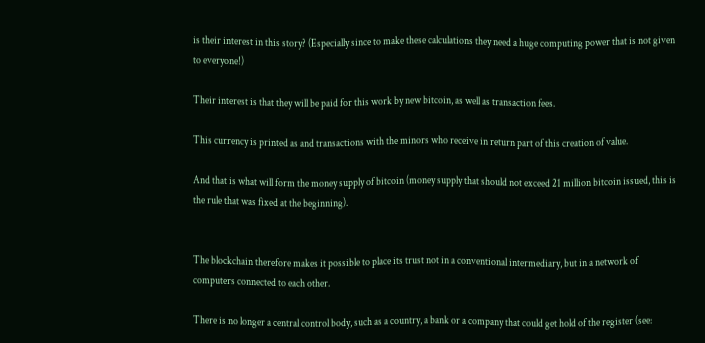is their interest in this story? (Especially since to make these calculations they need a huge computing power that is not given to everyone!)

Their interest is that they will be paid for this work by new bitcoin, as well as transaction fees.

This currency is printed as and transactions with the minors who receive in return part of this creation of value.

And that is what will form the money supply of bitcoin (money supply that should not exceed 21 million bitcoin issued, this is the rule that was fixed at the beginning).


The blockchain therefore makes it possible to place its trust not in a conventional intermediary, but in a network of computers connected to each other.

There is no longer a central control body, such as a country, a bank or a company that could get hold of the register (see: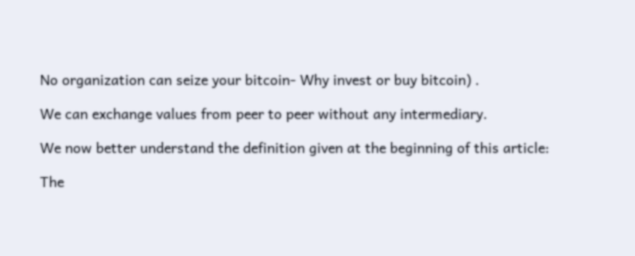No organization can seize your bitcoin- Why invest or buy bitcoin) .

We can exchange values from peer to peer without any intermediary.

We now better understand the definition given at the beginning of this article:

The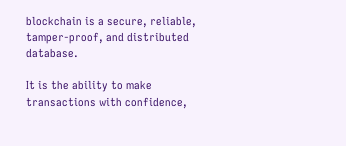blockchain is a secure, reliable, tamper-proof, and distributed database.

It is the ability to make transactions with confidence,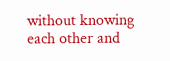without knowing each other and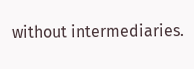without intermediaries.